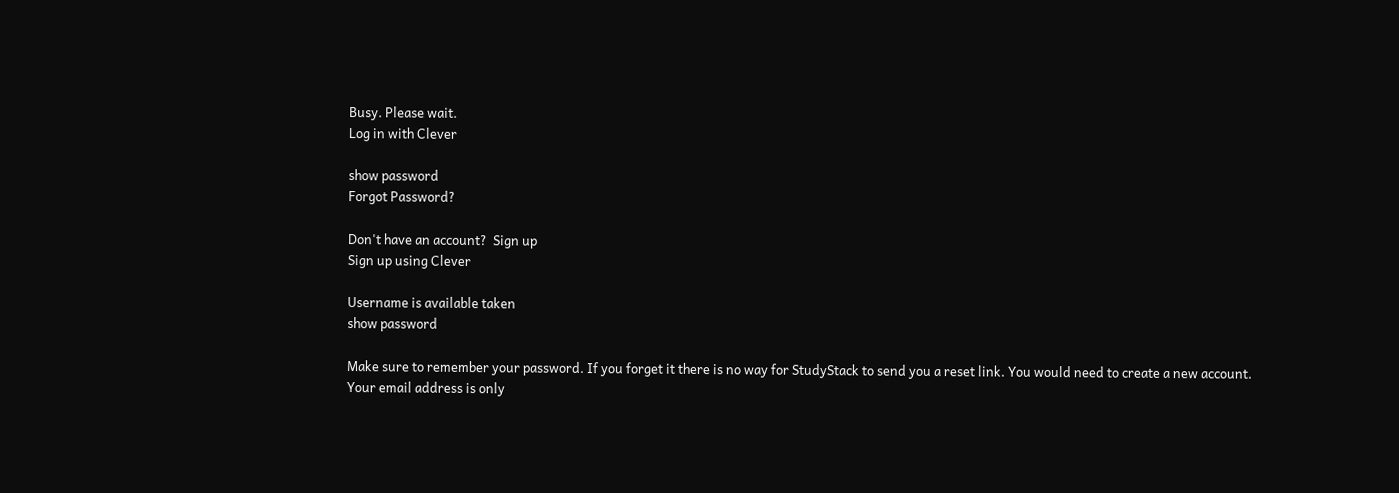Busy. Please wait.
Log in with Clever

show password
Forgot Password?

Don't have an account?  Sign up
Sign up using Clever

Username is available taken
show password

Make sure to remember your password. If you forget it there is no way for StudyStack to send you a reset link. You would need to create a new account.
Your email address is only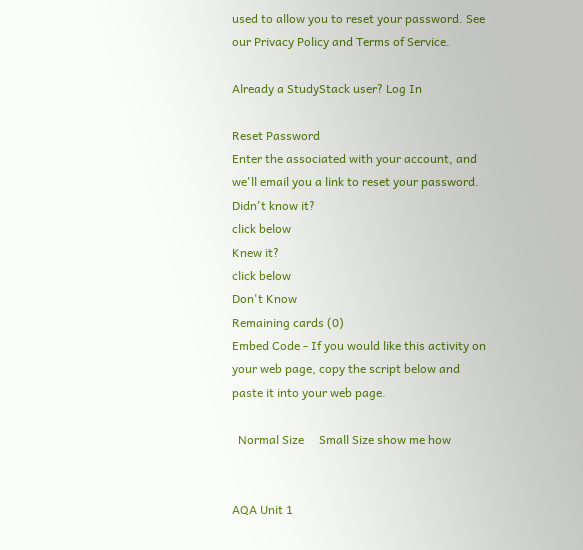used to allow you to reset your password. See our Privacy Policy and Terms of Service.

Already a StudyStack user? Log In

Reset Password
Enter the associated with your account, and we'll email you a link to reset your password.
Didn't know it?
click below
Knew it?
click below
Don't Know
Remaining cards (0)
Embed Code - If you would like this activity on your web page, copy the script below and paste it into your web page.

  Normal Size     Small Size show me how


AQA Unit 1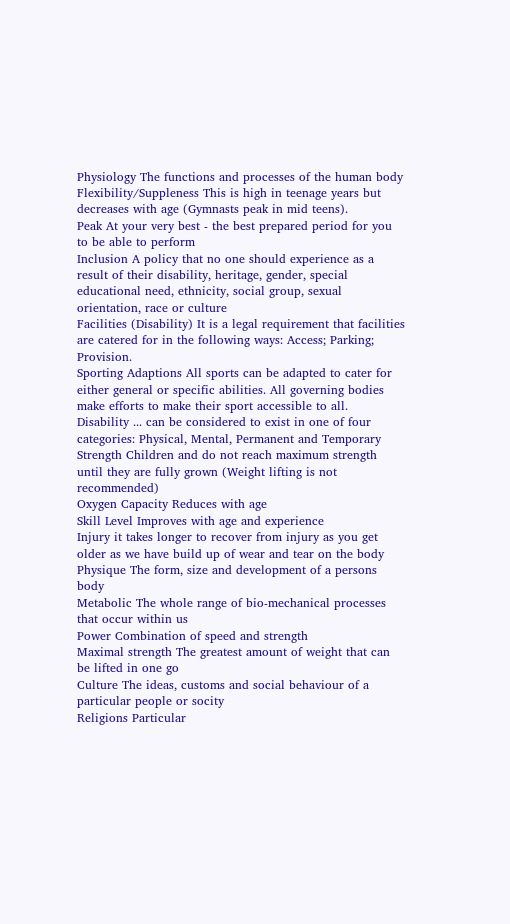Physiology The functions and processes of the human body
Flexibility/Suppleness This is high in teenage years but decreases with age (Gymnasts peak in mid teens).
Peak At your very best - the best prepared period for you to be able to perform
Inclusion A policy that no one should experience as a result of their disability, heritage, gender, special educational need, ethnicity, social group, sexual orientation, race or culture
Facilities (Disability) It is a legal requirement that facilities are catered for in the following ways: Access; Parking; Provision.
Sporting Adaptions All sports can be adapted to cater for either general or specific abilities. All governing bodies make efforts to make their sport accessible to all.
Disability ... can be considered to exist in one of four categories: Physical, Mental, Permanent and Temporary
Strength Children and do not reach maximum strength until they are fully grown (Weight lifting is not recommended)
Oxygen Capacity Reduces with age
Skill Level Improves with age and experience
Injury it takes longer to recover from injury as you get older as we have build up of wear and tear on the body
Physique The form, size and development of a persons body
Metabolic The whole range of bio-mechanical processes that occur within us
Power Combination of speed and strength
Maximal strength The greatest amount of weight that can be lifted in one go
Culture The ideas, customs and social behaviour of a particular people or socity
Religions Particular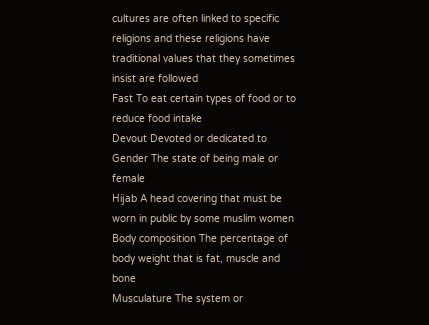cultures are often linked to specific religions and these religions have traditional values that they sometimes insist are followed
Fast To eat certain types of food or to reduce food intake
Devout Devoted or dedicated to
Gender The state of being male or female
Hijab A head covering that must be worn in public by some muslim women
Body composition The percentage of body weight that is fat, muscle and bone
Musculature The system or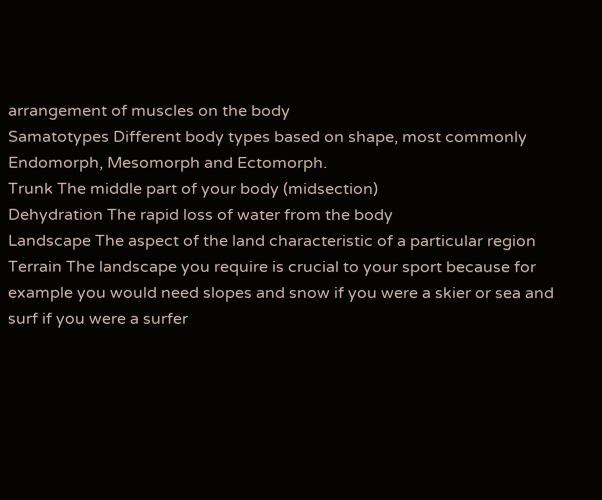arrangement of muscles on the body
Samatotypes Different body types based on shape, most commonly Endomorph, Mesomorph and Ectomorph.
Trunk The middle part of your body (midsection)
Dehydration The rapid loss of water from the body
Landscape The aspect of the land characteristic of a particular region
Terrain The landscape you require is crucial to your sport because for example you would need slopes and snow if you were a skier or sea and surf if you were a surfer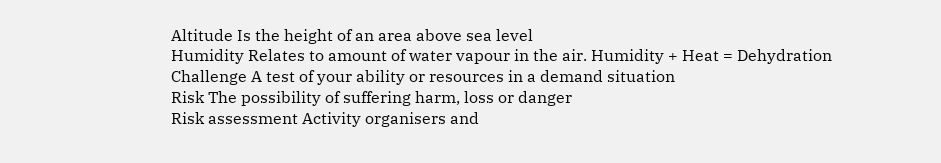Altitude Is the height of an area above sea level
Humidity Relates to amount of water vapour in the air. Humidity + Heat = Dehydration
Challenge A test of your ability or resources in a demand situation
Risk The possibility of suffering harm, loss or danger
Risk assessment Activity organisers and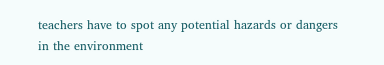teachers have to spot any potential hazards or dangers in the environment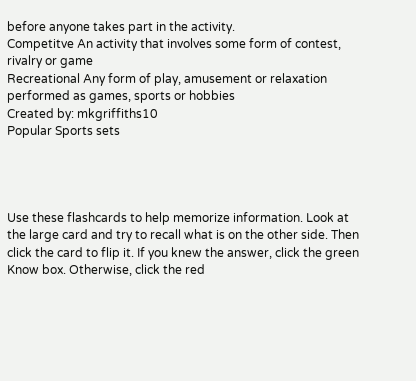before anyone takes part in the activity.
Competitve An activity that involves some form of contest, rivalry or game
Recreational Any form of play, amusement or relaxation performed as games, sports or hobbies
Created by: mkgriffiths10
Popular Sports sets




Use these flashcards to help memorize information. Look at the large card and try to recall what is on the other side. Then click the card to flip it. If you knew the answer, click the green Know box. Otherwise, click the red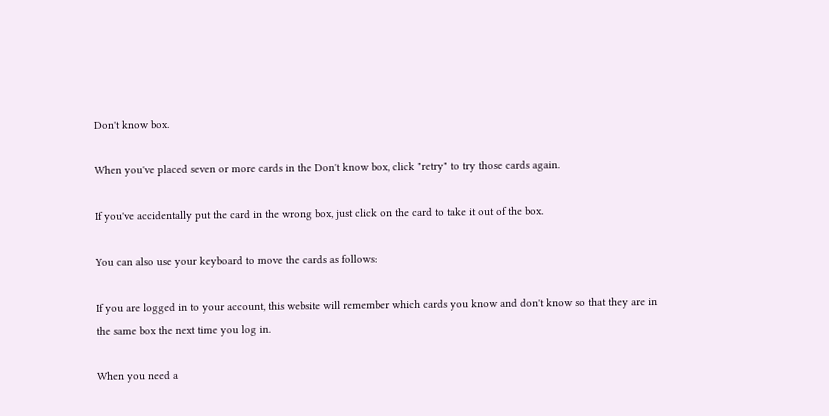Don't know box.

When you've placed seven or more cards in the Don't know box, click "retry" to try those cards again.

If you've accidentally put the card in the wrong box, just click on the card to take it out of the box.

You can also use your keyboard to move the cards as follows:

If you are logged in to your account, this website will remember which cards you know and don't know so that they are in the same box the next time you log in.

When you need a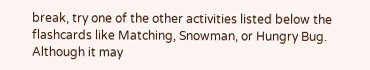break, try one of the other activities listed below the flashcards like Matching, Snowman, or Hungry Bug. Although it may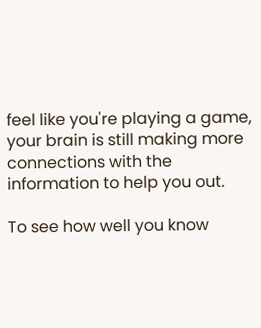feel like you're playing a game, your brain is still making more connections with the information to help you out.

To see how well you know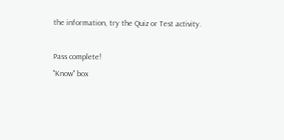the information, try the Quiz or Test activity.

Pass complete!
"Know" box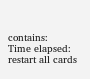contains:
Time elapsed:
restart all cards